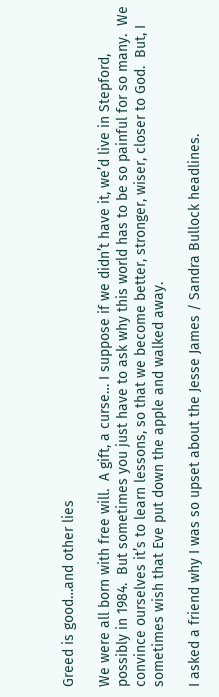Greed is good…and other lies

We were all born with free will.  A gift, a curse… I suppose if we didn’t have it, we’d live in Stepford, possibly in 1984.  But sometimes you just have to ask why this world has to be so painful for so many.  We convince ourselves it’s to learn lessons, so that we become better, stronger, wiser, closer to God.  But, I sometimes wish that Eve put down the apple and walked away.

I asked a friend why I was so upset about the Jesse James / Sandra Bullock headlines.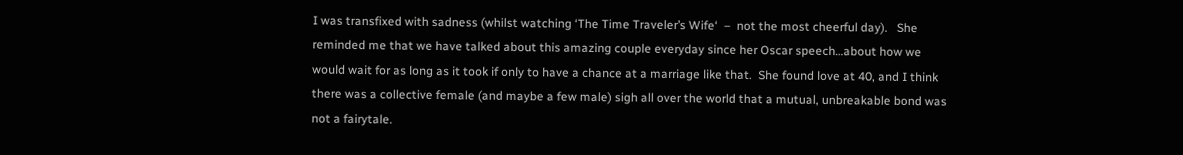I was transfixed with sadness (whilst watching ‘The Time Traveler’s Wife‘  –  not the most cheerful day).   She reminded me that we have talked about this amazing couple everyday since her Oscar speech…about how we would wait for as long as it took if only to have a chance at a marriage like that.  She found love at 40, and I think there was a collective female (and maybe a few male) sigh all over the world that a mutual, unbreakable bond was not a fairytale.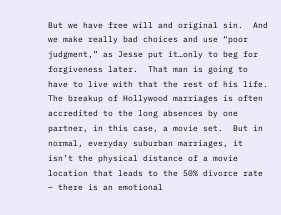But we have free will and original sin.  And we make really bad choices and use “poor judgment,” as Jesse put it…only to beg for forgiveness later.  That man is going to have to live with that the rest of his life.  The breakup of Hollywood marriages is often accredited to the long absences by one partner, in this case, a movie set.  But in normal, everyday suburban marriages, it isn’t the physical distance of a movie location that leads to the 50% divorce rate – there is an emotional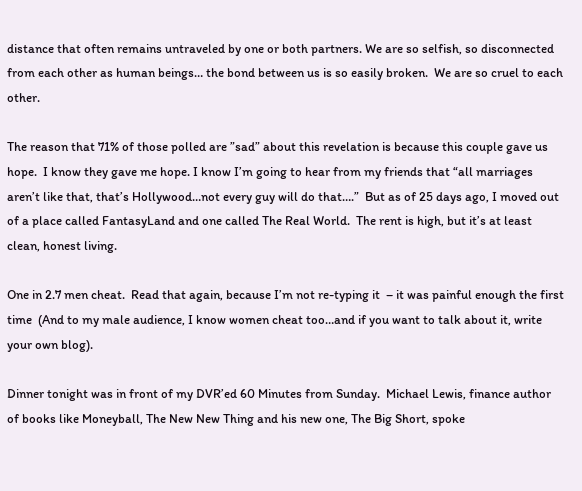distance that often remains untraveled by one or both partners. We are so selfish, so disconnected from each other as human beings… the bond between us is so easily broken.  We are so cruel to each other.

The reason that 71% of those polled are ”sad” about this revelation is because this couple gave us hope.  I know they gave me hope. I know I’m going to hear from my friends that “all marriages aren’t like that, that’s Hollywood…not every guy will do that….”  But as of 25 days ago, I moved out of a place called FantasyLand and one called The Real World.  The rent is high, but it’s at least clean, honest living.

One in 2.7 men cheat.  Read that again, because I’m not re-typing it  – it was painful enough the first time  (And to my male audience, I know women cheat too…and if you want to talk about it, write your own blog).

Dinner tonight was in front of my DVR’ed 60 Minutes from Sunday.  Michael Lewis, finance author of books like Moneyball, The New New Thing and his new one, The Big Short, spoke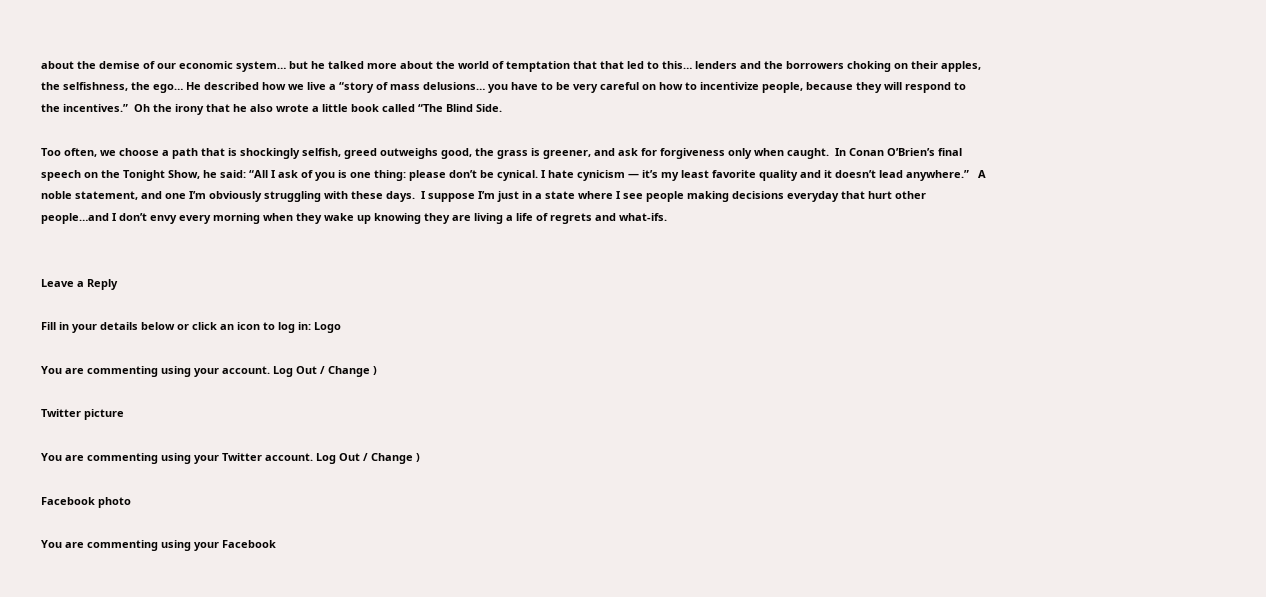about the demise of our economic system… but he talked more about the world of temptation that that led to this… lenders and the borrowers choking on their apples,  the selfishness, the ego… He described how we live a “story of mass delusions… you have to be very careful on how to incentivize people, because they will respond to the incentives.”  Oh the irony that he also wrote a little book called “The Blind Side.

Too often, we choose a path that is shockingly selfish, greed outweighs good, the grass is greener, and ask for forgiveness only when caught.  In Conan O’Brien’s final speech on the Tonight Show, he said: “All I ask of you is one thing: please don’t be cynical. I hate cynicism — it’s my least favorite quality and it doesn’t lead anywhere.”   A noble statement, and one I’m obviously struggling with these days.  I suppose I’m just in a state where I see people making decisions everyday that hurt other people…and I don’t envy every morning when they wake up knowing they are living a life of regrets and what-ifs.


Leave a Reply

Fill in your details below or click an icon to log in: Logo

You are commenting using your account. Log Out / Change )

Twitter picture

You are commenting using your Twitter account. Log Out / Change )

Facebook photo

You are commenting using your Facebook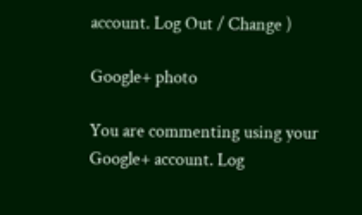account. Log Out / Change )

Google+ photo

You are commenting using your Google+ account. Log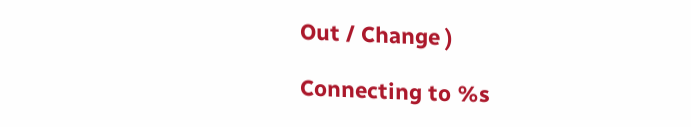Out / Change )

Connecting to %s